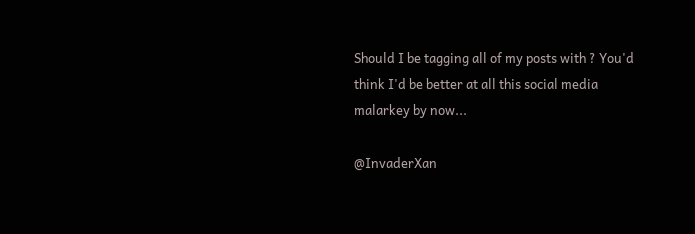Should I be tagging all of my posts with ? You'd think I'd be better at all this social media malarkey by now...

@InvaderXan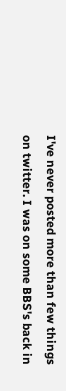I've never posted more than few things on twitter. I was on some BBS's back in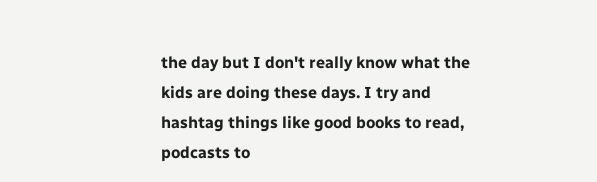the day but I don't really know what the kids are doing these days. I try and hashtag things like good books to read, podcasts to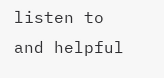listen to and helpful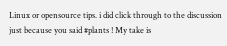Linux or opensource tips. i did click through to the discussion just because you said #plants ! My take is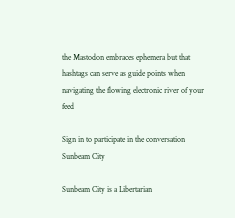the Mastodon embraces ephemera but that hashtags can serve as guide points when navigating the flowing electronic river of your feed

Sign in to participate in the conversation
Sunbeam City

Sunbeam City is a Libertarian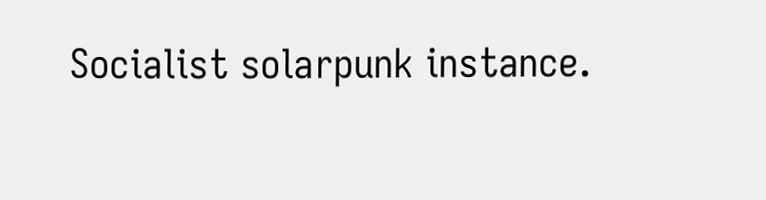Socialist solarpunk instance.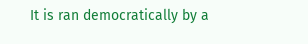It is ran democratically by a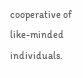cooperative of like-minded individuals.